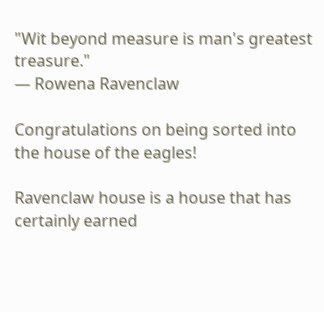"Wit beyond measure is man's greatest treasure."
— Rowena Ravenclaw

Congratulations on being sorted into the house of the eagles!

Ravenclaw house is a house that has certainly earned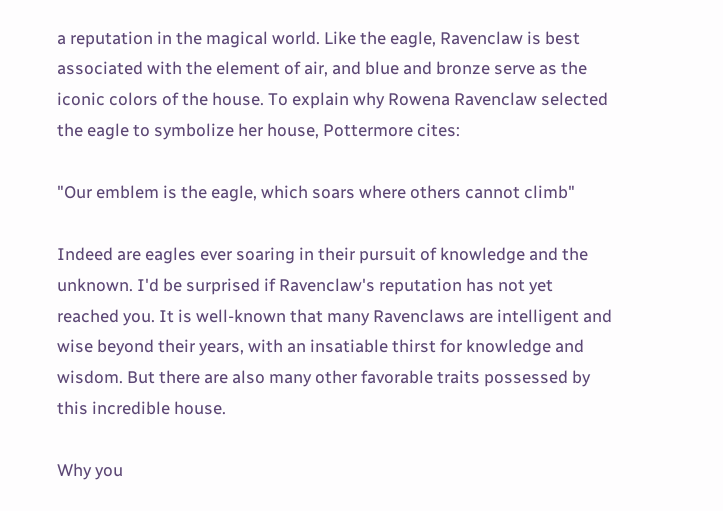a reputation in the magical world. Like the eagle, Ravenclaw is best associated with the element of air, and blue and bronze serve as the iconic colors of the house. To explain why Rowena Ravenclaw selected the eagle to symbolize her house, Pottermore cites:

"Our emblem is the eagle, which soars where others cannot climb"

Indeed are eagles ever soaring in their pursuit of knowledge and the unknown. I'd be surprised if Ravenclaw's reputation has not yet reached you. It is well-known that many Ravenclaws are intelligent and wise beyond their years, with an insatiable thirst for knowledge and wisdom. But there are also many other favorable traits possessed by this incredible house.

Why you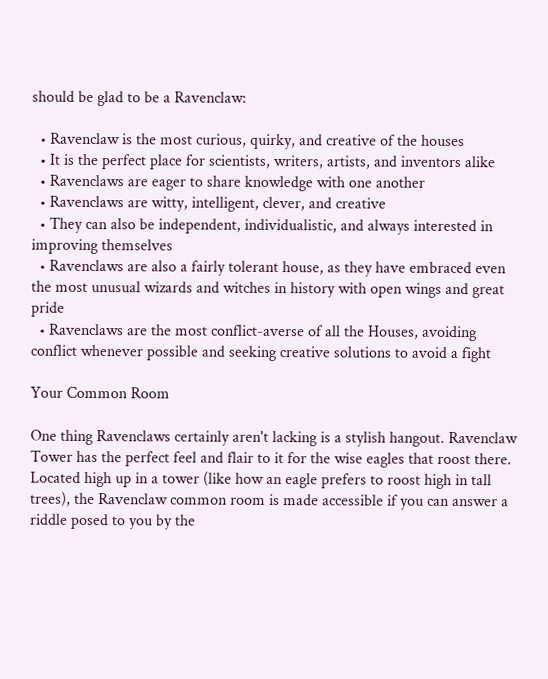should be glad to be a Ravenclaw:

  • Ravenclaw is the most curious, quirky, and creative of the houses
  • It is the perfect place for scientists, writers, artists, and inventors alike
  • Ravenclaws are eager to share knowledge with one another
  • Ravenclaws are witty, intelligent, clever, and creative
  • They can also be independent, individualistic, and always interested in improving themselves
  • Ravenclaws are also a fairly tolerant house, as they have embraced even the most unusual wizards and witches in history with open wings and great pride
  • Ravenclaws are the most conflict-averse of all the Houses, avoiding conflict whenever possible and seeking creative solutions to avoid a fight

Your Common Room

One thing Ravenclaws certainly aren't lacking is a stylish hangout. Ravenclaw Tower has the perfect feel and flair to it for the wise eagles that roost there. Located high up in a tower (like how an eagle prefers to roost high in tall trees), the Ravenclaw common room is made accessible if you can answer a riddle posed to you by the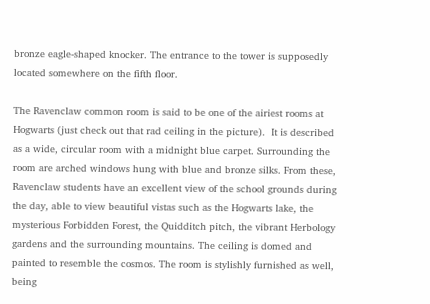bronze eagle-shaped knocker. The entrance to the tower is supposedly located somewhere on the fifth floor.

The Ravenclaw common room is said to be one of the airiest rooms at Hogwarts (just check out that rad ceiling in the picture).  It is described as a wide, circular room with a midnight blue carpet. Surrounding the room are arched windows hung with blue and bronze silks. From these, Ravenclaw students have an excellent view of the school grounds during the day, able to view beautiful vistas such as the Hogwarts lake, the mysterious Forbidden Forest, the Quidditch pitch, the vibrant Herbology gardens and the surrounding mountains. The ceiling is domed and painted to resemble the cosmos. The room is stylishly furnished as well, being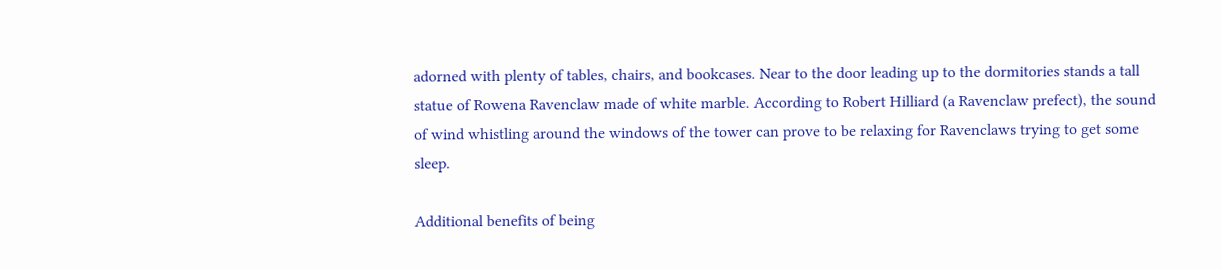adorned with plenty of tables, chairs, and bookcases. Near to the door leading up to the dormitories stands a tall statue of Rowena Ravenclaw made of white marble. According to Robert Hilliard (a Ravenclaw prefect), the sound of wind whistling around the windows of the tower can prove to be relaxing for Ravenclaws trying to get some sleep.

Additional benefits of being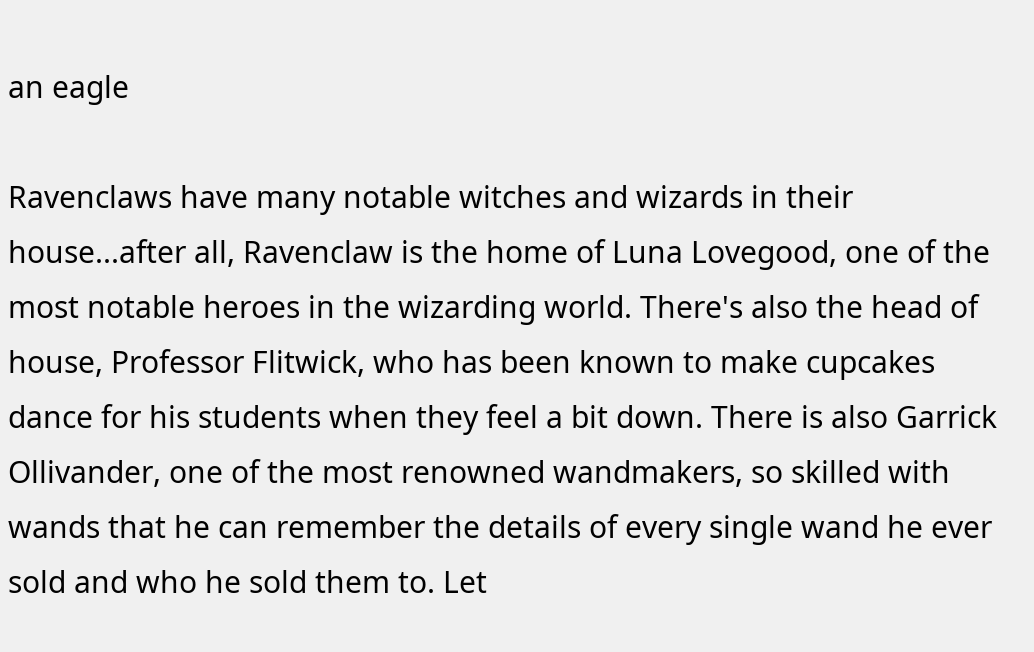an eagle

Ravenclaws have many notable witches and wizards in their house...after all, Ravenclaw is the home of Luna Lovegood, one of the most notable heroes in the wizarding world. There's also the head of house, Professor Flitwick, who has been known to make cupcakes dance for his students when they feel a bit down. There is also Garrick Ollivander, one of the most renowned wandmakers, so skilled with wands that he can remember the details of every single wand he ever sold and who he sold them to. Let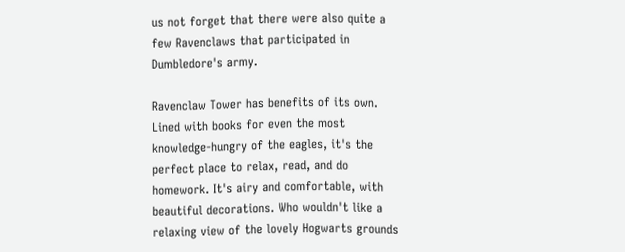us not forget that there were also quite a few Ravenclaws that participated in Dumbledore's army.

Ravenclaw Tower has benefits of its own. Lined with books for even the most knowledge-hungry of the eagles, it's the perfect place to relax, read, and do homework. It's airy and comfortable, with beautiful decorations. Who wouldn't like a relaxing view of the lovely Hogwarts grounds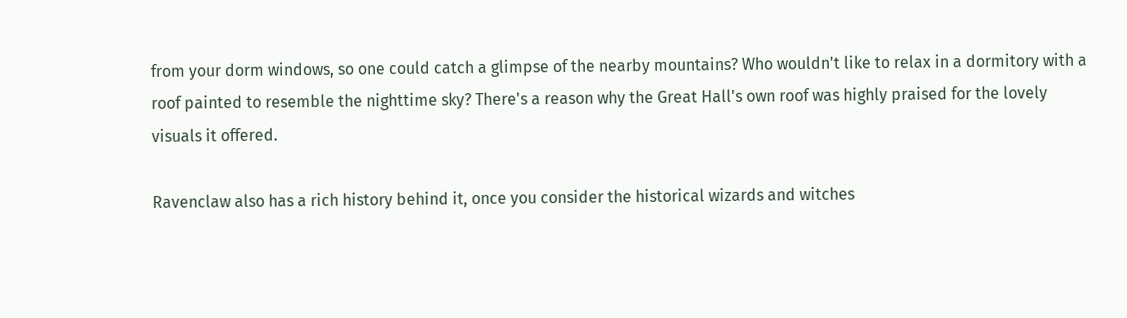from your dorm windows, so one could catch a glimpse of the nearby mountains? Who wouldn't like to relax in a dormitory with a roof painted to resemble the nighttime sky? There's a reason why the Great Hall's own roof was highly praised for the lovely visuals it offered.

Ravenclaw also has a rich history behind it, once you consider the historical wizards and witches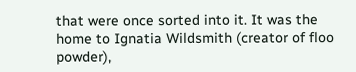that were once sorted into it. It was the home to Ignatia Wildsmith (creator of floo powder),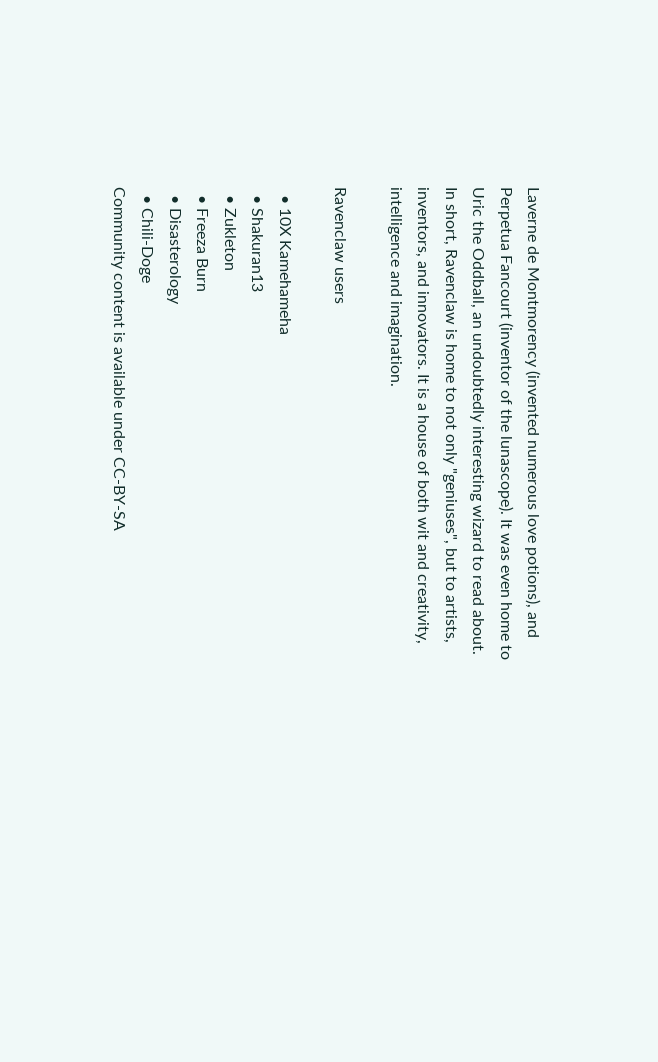Laverne de Montmorency (invented numerous love potions), and Perpetua Fancourt (inventor of the lunascope). It was even home to Uric the Oddball, an undoubtedly interesting wizard to read about. In short, Ravenclaw is home to not only "geniuses", but to artists, inventors, and innovators. It is a house of both wit and creativity, intelligence and imagination.

Ravenclaw users

  • 10X Kamehameha
  • Shakuran13
  • Zukleton
  • Freeza Burn
  • Disasterology
  • Chili-Doge
Community content is available under CC-BY-SA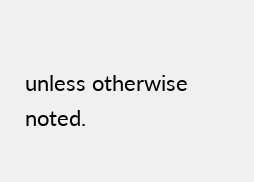unless otherwise noted.